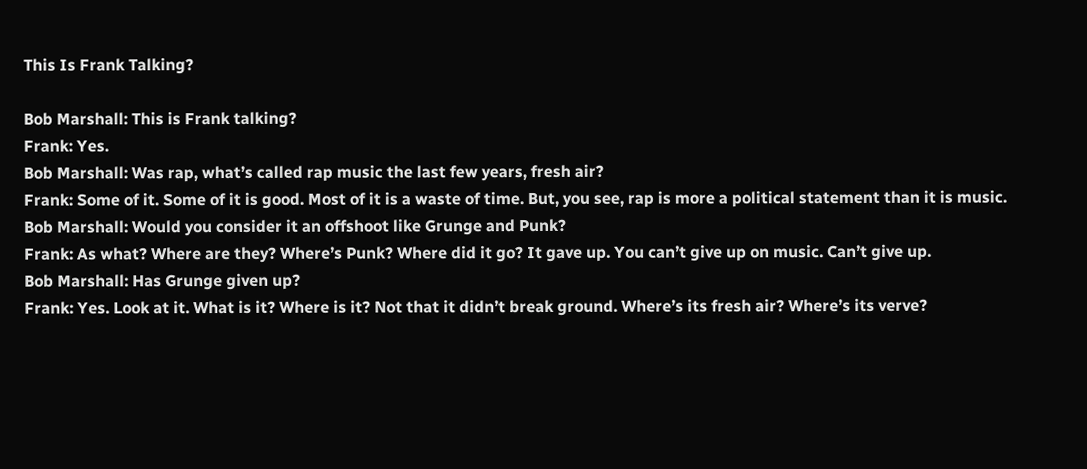This Is Frank Talking?

Bob Marshall: This is Frank talking?
Frank: Yes.
Bob Marshall: Was rap, what’s called rap music the last few years, fresh air?
Frank: Some of it. Some of it is good. Most of it is a waste of time. But, you see, rap is more a political statement than it is music.
Bob Marshall: Would you consider it an offshoot like Grunge and Punk?
Frank: As what? Where are they? Where’s Punk? Where did it go? It gave up. You can’t give up on music. Can’t give up.
Bob Marshall: Has Grunge given up?
Frank: Yes. Look at it. What is it? Where is it? Not that it didn’t break ground. Where’s its fresh air? Where’s its verve?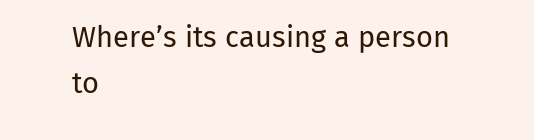Where’s its causing a person to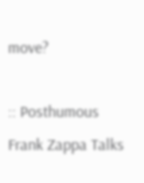move?

:: Posthumous Frank Zappa Talks